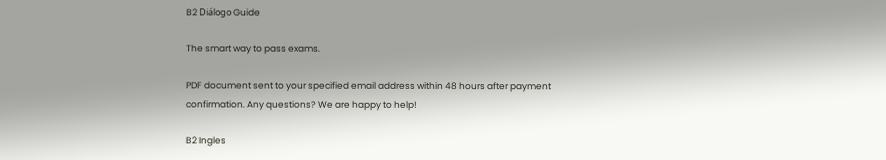B2 Diálogo Guide

The smart way to pass exams.

PDF document sent to your specified email address within 48 hours after payment confirmation. Any questions? We are happy to help!

B2 Ingles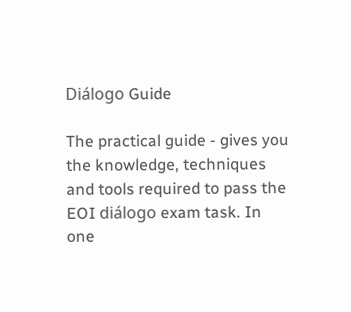Diálogo Guide

The practical guide - gives you the knowledge, techniques and tools required to pass the EOI diálogo exam task. In one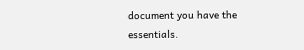document you have the essentials.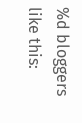%d bloggers like this: